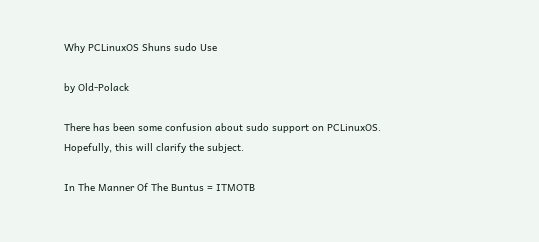Why PCLinuxOS Shuns sudo Use

by Old-Polack

There has been some confusion about sudo support on PCLinuxOS. Hopefully, this will clarify the subject.

In The Manner Of The Buntus = ITMOTB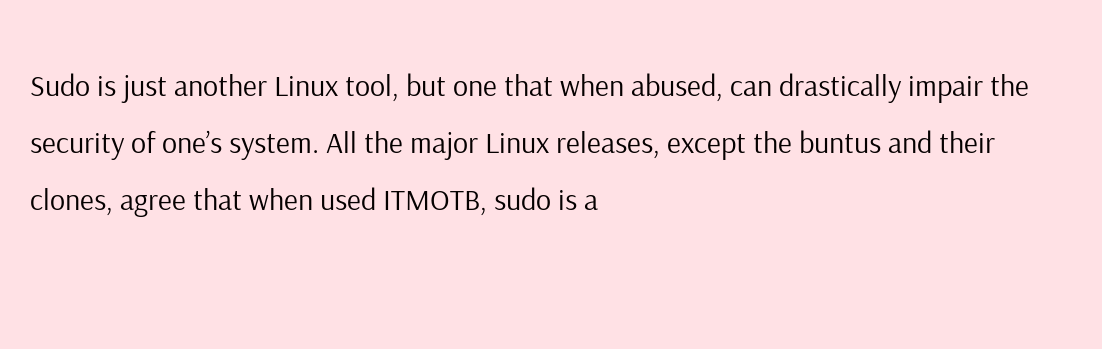Sudo is just another Linux tool, but one that when abused, can drastically impair the security of one’s system. All the major Linux releases, except the buntus and their clones, agree that when used ITMOTB, sudo is a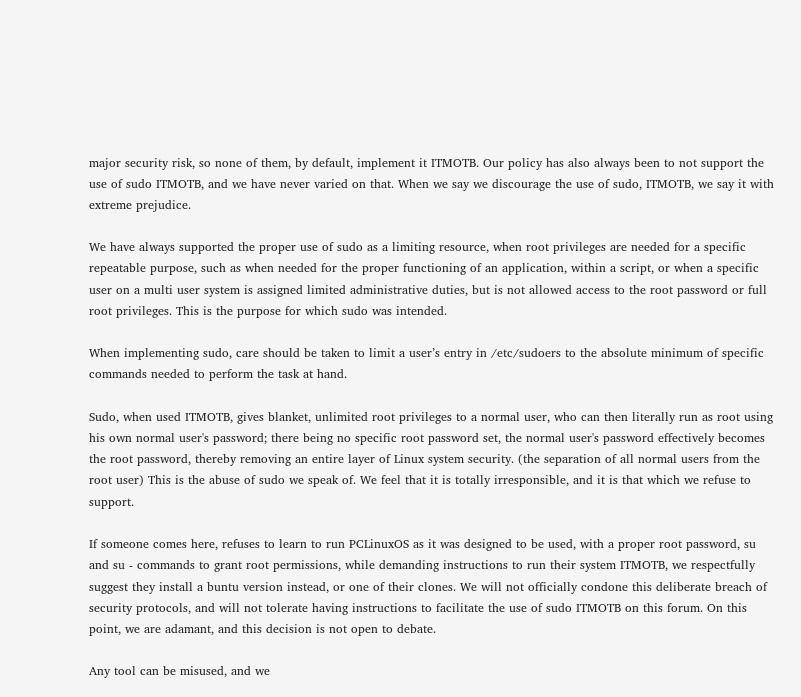major security risk, so none of them, by default, implement it ITMOTB. Our policy has also always been to not support the use of sudo ITMOTB, and we have never varied on that. When we say we discourage the use of sudo, ITMOTB, we say it with extreme prejudice.

We have always supported the proper use of sudo as a limiting resource, when root privileges are needed for a specific repeatable purpose, such as when needed for the proper functioning of an application, within a script, or when a specific user on a multi user system is assigned limited administrative duties, but is not allowed access to the root password or full root privileges. This is the purpose for which sudo was intended.

When implementing sudo, care should be taken to limit a user’s entry in /etc/sudoers to the absolute minimum of specific commands needed to perform the task at hand.

Sudo, when used ITMOTB, gives blanket, unlimited root privileges to a normal user, who can then literally run as root using his own normal user's password; there being no specific root password set, the normal user's password effectively becomes the root password, thereby removing an entire layer of Linux system security. (the separation of all normal users from the root user) This is the abuse of sudo we speak of. We feel that it is totally irresponsible, and it is that which we refuse to support.

If someone comes here, refuses to learn to run PCLinuxOS as it was designed to be used, with a proper root password, su and su - commands to grant root permissions, while demanding instructions to run their system ITMOTB, we respectfully suggest they install a buntu version instead, or one of their clones. We will not officially condone this deliberate breach of security protocols, and will not tolerate having instructions to facilitate the use of sudo ITMOTB on this forum. On this point, we are adamant, and this decision is not open to debate.

Any tool can be misused, and we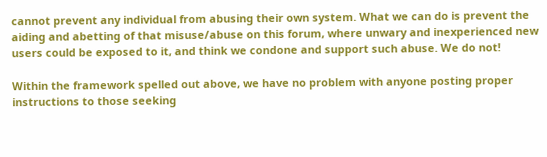cannot prevent any individual from abusing their own system. What we can do is prevent the aiding and abetting of that misuse/abuse on this forum, where unwary and inexperienced new users could be exposed to it, and think we condone and support such abuse. We do not!

Within the framework spelled out above, we have no problem with anyone posting proper instructions to those seeking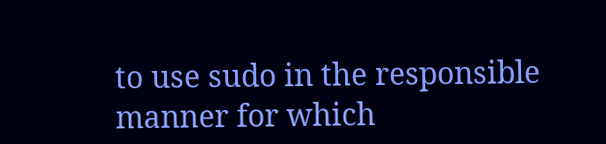to use sudo in the responsible manner for which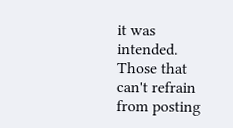it was intended. Those that can't refrain from posting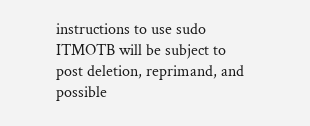instructions to use sudo ITMOTB will be subject to post deletion, reprimand, and possible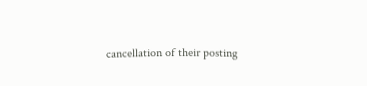cancellation of their posting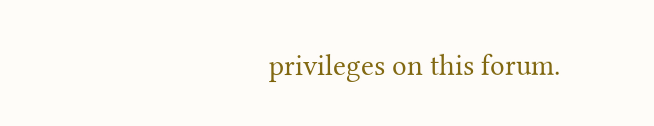privileges on this forum.